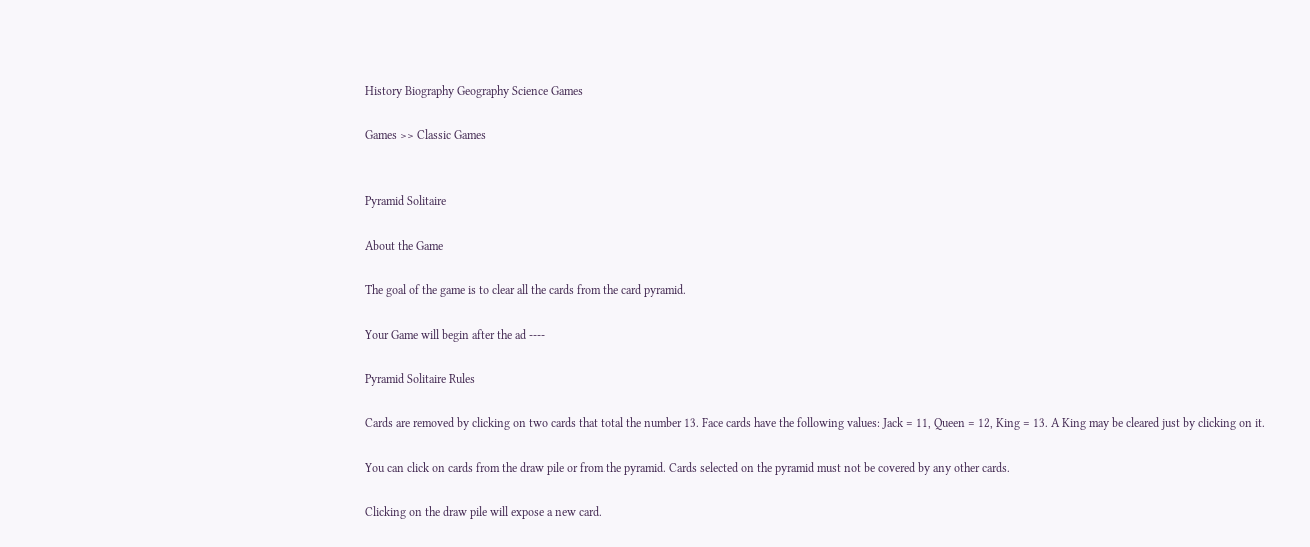History Biography Geography Science Games

Games >> Classic Games


Pyramid Solitaire

About the Game

The goal of the game is to clear all the cards from the card pyramid.

Your Game will begin after the ad ----

Pyramid Solitaire Rules

Cards are removed by clicking on two cards that total the number 13. Face cards have the following values: Jack = 11, Queen = 12, King = 13. A King may be cleared just by clicking on it.

You can click on cards from the draw pile or from the pyramid. Cards selected on the pyramid must not be covered by any other cards.

Clicking on the draw pile will expose a new card.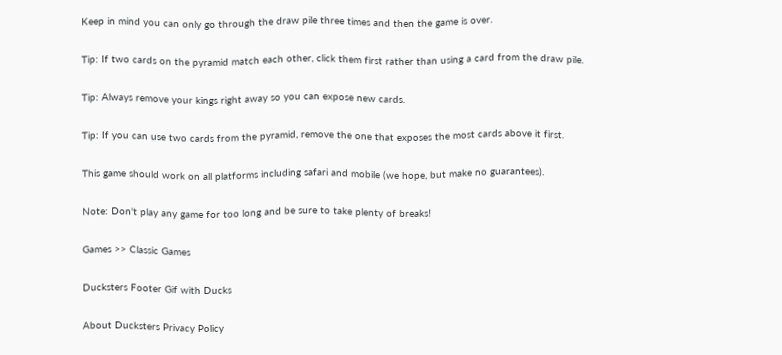Keep in mind you can only go through the draw pile three times and then the game is over.

Tip: If two cards on the pyramid match each other, click them first rather than using a card from the draw pile.

Tip: Always remove your kings right away so you can expose new cards.

Tip: If you can use two cards from the pyramid, remove the one that exposes the most cards above it first.

This game should work on all platforms including safari and mobile (we hope, but make no guarantees).

Note: Don't play any game for too long and be sure to take plenty of breaks!

Games >> Classic Games

Ducksters Footer Gif with Ducks

About Ducksters Privacy Policy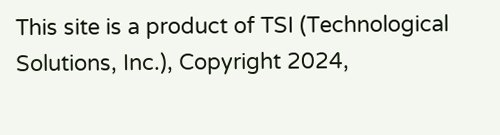This site is a product of TSI (Technological Solutions, Inc.), Copyright 2024,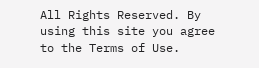All Rights Reserved. By using this site you agree to the Terms of Use.